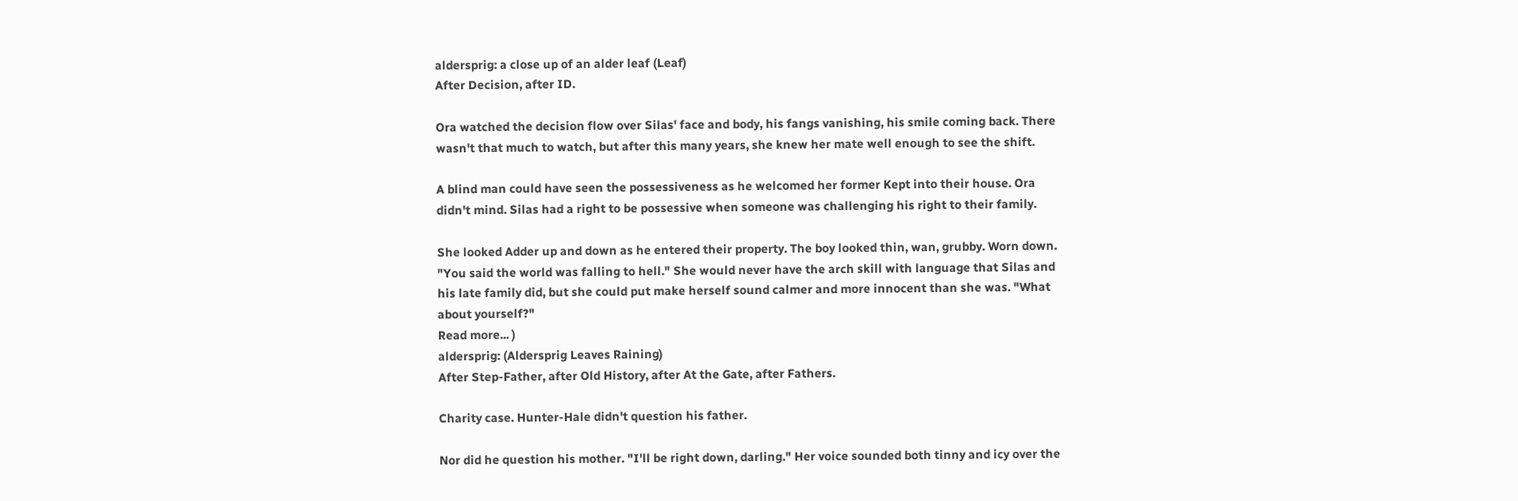aldersprig: a close up of an alder leaf (Leaf)
After Decision, after ID.

Ora watched the decision flow over Silas' face and body, his fangs vanishing, his smile coming back. There wasn't that much to watch, but after this many years, she knew her mate well enough to see the shift.

A blind man could have seen the possessiveness as he welcomed her former Kept into their house. Ora didn't mind. Silas had a right to be possessive when someone was challenging his right to their family.

She looked Adder up and down as he entered their property. The boy looked thin, wan, grubby. Worn down. "You said the world was falling to hell." She would never have the arch skill with language that Silas and his late family did, but she could put make herself sound calmer and more innocent than she was. "What about yourself?"
Read more... )
aldersprig: (Aldersprig Leaves Raining)
After Step-Father, after Old History, after At the Gate, after Fathers.

Charity case. Hunter-Hale didn't question his father.

Nor did he question his mother. "I'll be right down, darling." Her voice sounded both tinny and icy over the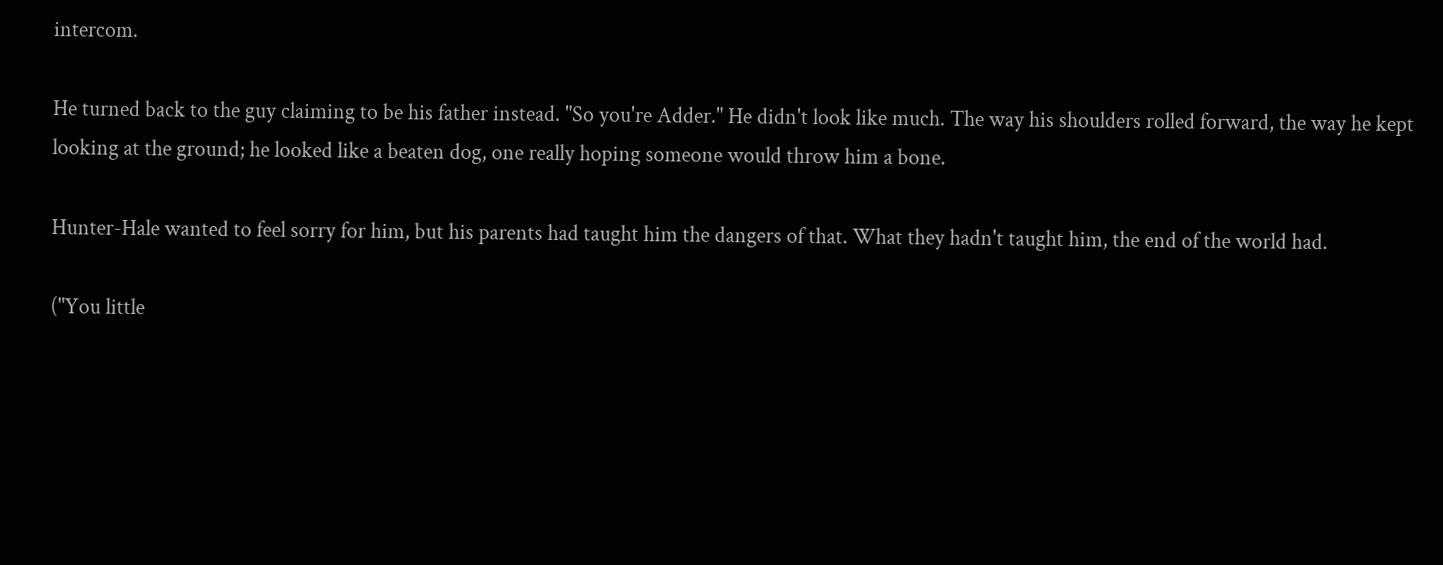intercom.

He turned back to the guy claiming to be his father instead. "So you're Adder." He didn't look like much. The way his shoulders rolled forward, the way he kept looking at the ground; he looked like a beaten dog, one really hoping someone would throw him a bone.

Hunter-Hale wanted to feel sorry for him, but his parents had taught him the dangers of that. What they hadn't taught him, the end of the world had.

("You little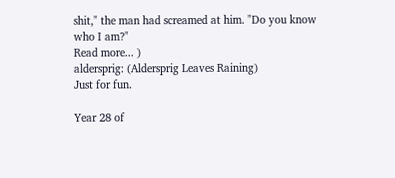shit," the man had screamed at him. "Do you know who I am?"
Read more... )
aldersprig: (Aldersprig Leaves Raining)
Just for fun.

Year 28 of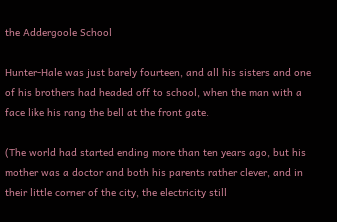the Addergoole School

Hunter-Hale was just barely fourteen, and all his sisters and one of his brothers had headed off to school, when the man with a face like his rang the bell at the front gate.

(The world had started ending more than ten years ago, but his mother was a doctor and both his parents rather clever, and in their little corner of the city, the electricity still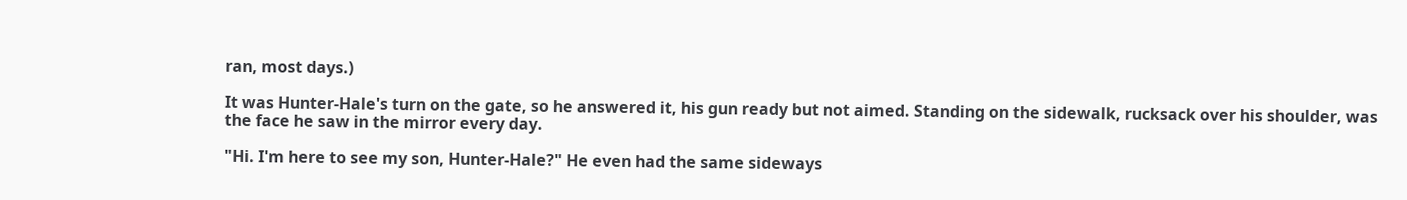ran, most days.)

It was Hunter-Hale's turn on the gate, so he answered it, his gun ready but not aimed. Standing on the sidewalk, rucksack over his shoulder, was the face he saw in the mirror every day.

"Hi. I'm here to see my son, Hunter-Hale?" He even had the same sideways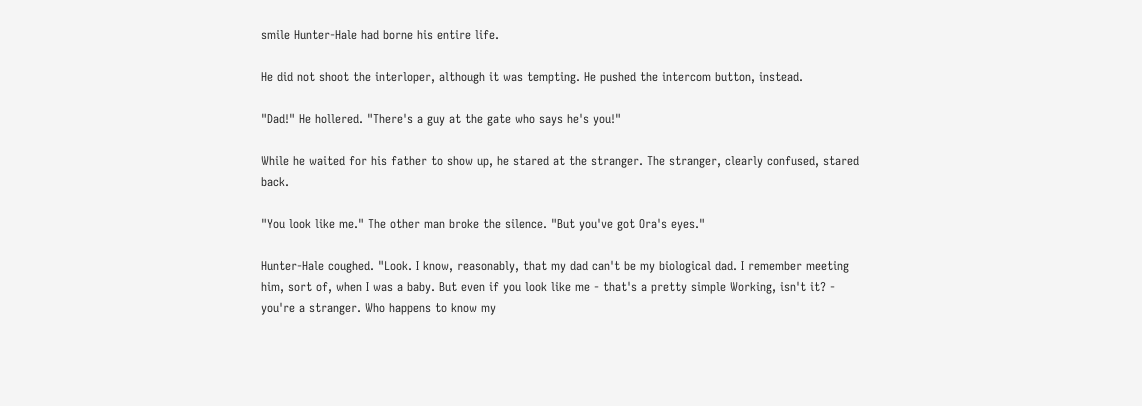smile Hunter-Hale had borne his entire life.

He did not shoot the interloper, although it was tempting. He pushed the intercom button, instead.

"Dad!" He hollered. "There's a guy at the gate who says he's you!"

While he waited for his father to show up, he stared at the stranger. The stranger, clearly confused, stared back.

"You look like me." The other man broke the silence. "But you've got Ora's eyes."

Hunter-Hale coughed. "Look. I know, reasonably, that my dad can't be my biological dad. I remember meeting him, sort of, when I was a baby. But even if you look like me - that's a pretty simple Working, isn't it? - you're a stranger. Who happens to know my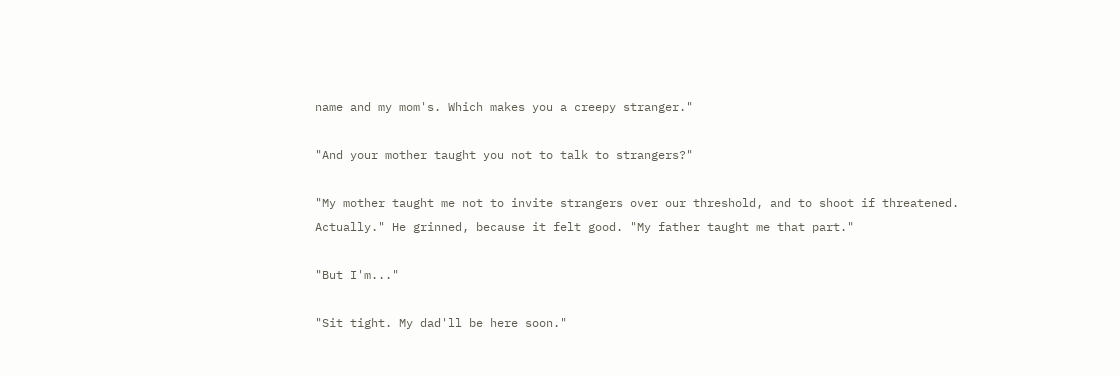name and my mom's. Which makes you a creepy stranger."

"And your mother taught you not to talk to strangers?"

"My mother taught me not to invite strangers over our threshold, and to shoot if threatened. Actually." He grinned, because it felt good. "My father taught me that part."

"But I'm..."

"Sit tight. My dad'll be here soon."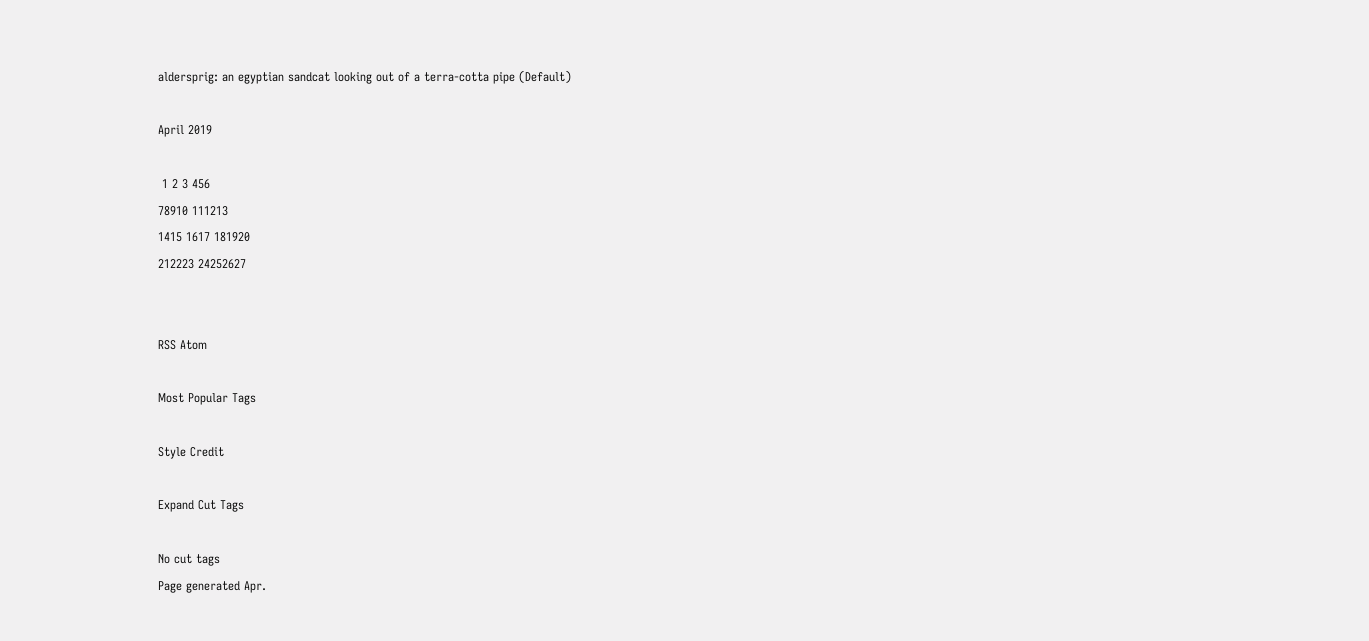aldersprig: an egyptian sandcat looking out of a terra-cotta pipe (Default)

April 2019

 1 2 3 456
78910 111213
1415 1617 181920
212223 24252627


RSS Atom

Most Popular Tags

Style Credit

Expand Cut Tags

No cut tags
Page generated Apr.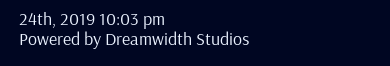24th, 2019 10:03 pm
Powered by Dreamwidth Studios